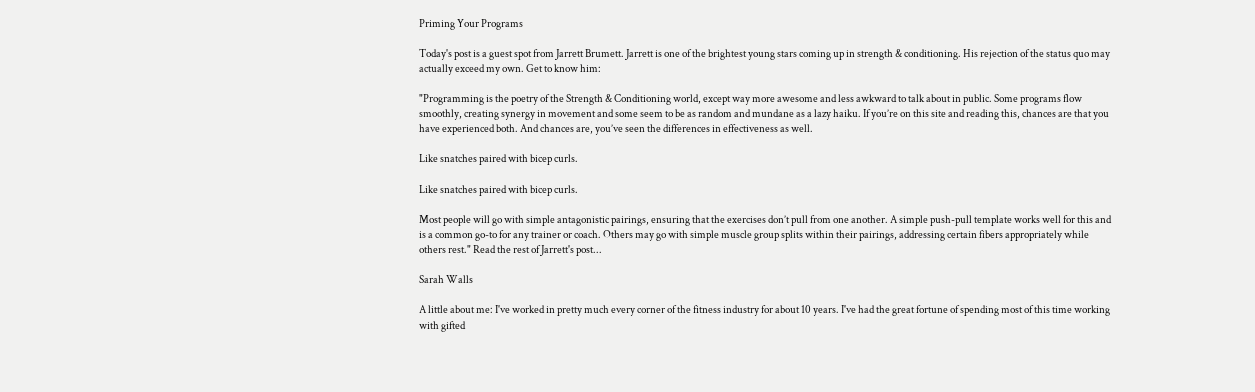Priming Your Programs

Today's post is a guest spot from Jarrett Brumett. Jarrett is one of the brightest young stars coming up in strength & conditioning. His rejection of the status quo may actually exceed my own. Get to know him:

"Programming is the poetry of the Strength & Conditioning world, except way more awesome and less awkward to talk about in public. Some programs flow smoothly, creating synergy in movement and some seem to be as random and mundane as a lazy haiku. If you’re on this site and reading this, chances are that you have experienced both. And chances are, you’ve seen the differences in effectiveness as well.

Like snatches paired with bicep curls.

Like snatches paired with bicep curls.

Most people will go with simple antagonistic pairings, ensuring that the exercises don’t pull from one another. A simple push-pull template works well for this and is a common go-to for any trainer or coach. Others may go with simple muscle group splits within their pairings, addressing certain fibers appropriately while others rest." Read the rest of Jarrett's post...

Sarah Walls

A little about me: I've worked in pretty much every corner of the fitness industry for about 10 years. I've had the great fortune of spending most of this time working with gifted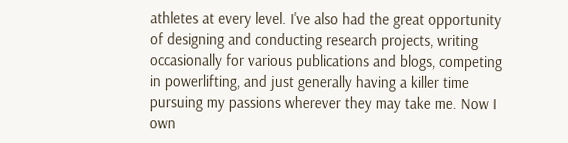athletes at every level. I've also had the great opportunity of designing and conducting research projects, writing occasionally for various publications and blogs, competing in powerlifting, and just generally having a killer time pursuing my passions wherever they may take me. Now I own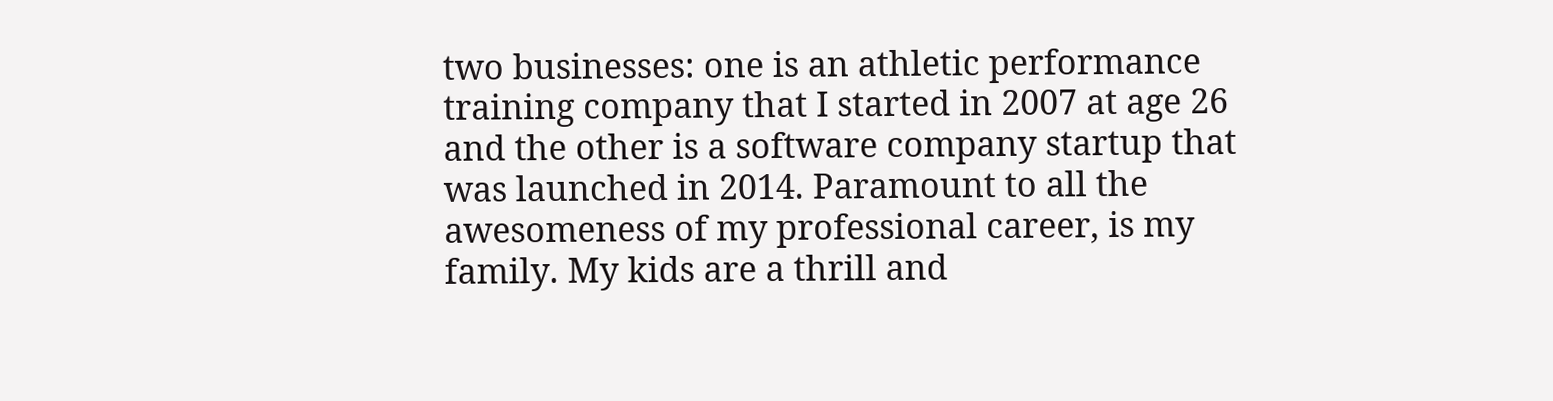two businesses: one is an athletic performance training company that I started in 2007 at age 26 and the other is a software company startup that was launched in 2014. Paramount to all the awesomeness of my professional career, is my family. My kids are a thrill and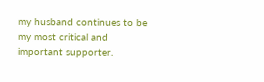my husband continues to be my most critical and important supporter.